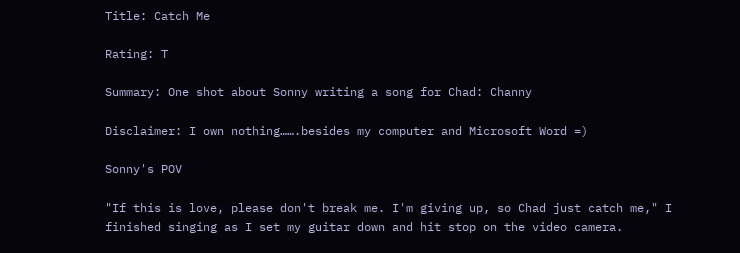Title: Catch Me

Rating: T

Summary: One shot about Sonny writing a song for Chad: Channy

Disclaimer: I own nothing…….besides my computer and Microsoft Word =)

Sonny's POV

"If this is love, please don't break me. I'm giving up, so Chad just catch me," I finished singing as I set my guitar down and hit stop on the video camera.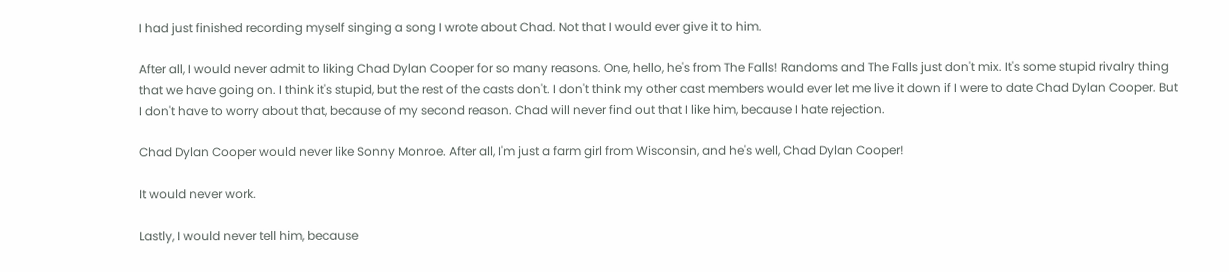I had just finished recording myself singing a song I wrote about Chad. Not that I would ever give it to him.

After all, I would never admit to liking Chad Dylan Cooper for so many reasons. One, hello, he's from The Falls! Randoms and The Falls just don't mix. It's some stupid rivalry thing that we have going on. I think it's stupid, but the rest of the casts don't. I don't think my other cast members would ever let me live it down if I were to date Chad Dylan Cooper. But I don't have to worry about that, because of my second reason. Chad will never find out that I like him, because I hate rejection.

Chad Dylan Cooper would never like Sonny Monroe. After all, I'm just a farm girl from Wisconsin, and he's well, Chad Dylan Cooper!

It would never work.

Lastly, I would never tell him, because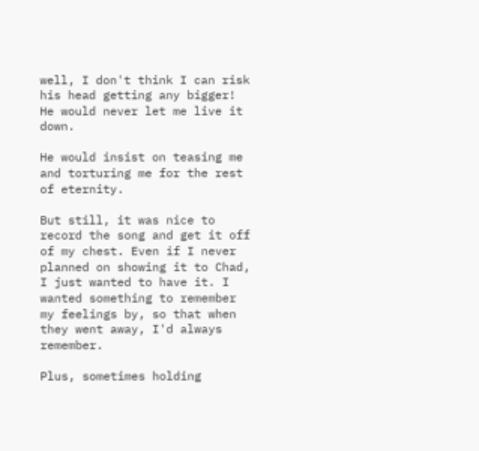well, I don't think I can risk his head getting any bigger! He would never let me live it down.

He would insist on teasing me and torturing me for the rest of eternity.

But still, it was nice to record the song and get it off of my chest. Even if I never planned on showing it to Chad, I just wanted to have it. I wanted something to remember my feelings by, so that when they went away, I'd always remember.

Plus, sometimes holding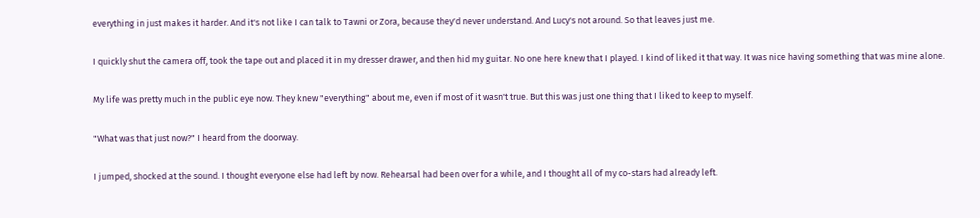everything in just makes it harder. And it's not like I can talk to Tawni or Zora, because they'd never understand. And Lucy's not around. So that leaves just me.

I quickly shut the camera off, took the tape out and placed it in my dresser drawer, and then hid my guitar. No one here knew that I played. I kind of liked it that way. It was nice having something that was mine alone.

My life was pretty much in the public eye now. They knew "everything" about me, even if most of it wasn't true. But this was just one thing that I liked to keep to myself.

"What was that just now?" I heard from the doorway.

I jumped, shocked at the sound. I thought everyone else had left by now. Rehearsal had been over for a while, and I thought all of my co-stars had already left.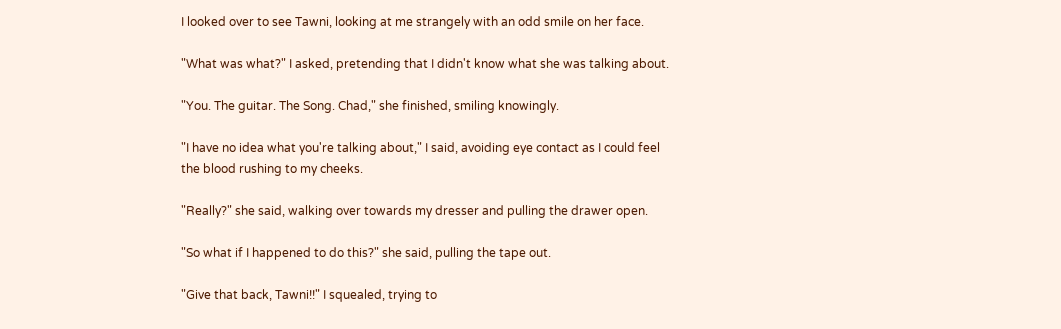I looked over to see Tawni, looking at me strangely with an odd smile on her face.

"What was what?" I asked, pretending that I didn't know what she was talking about.

"You. The guitar. The Song. Chad," she finished, smiling knowingly.

"I have no idea what you're talking about," I said, avoiding eye contact as I could feel the blood rushing to my cheeks.

"Really?" she said, walking over towards my dresser and pulling the drawer open.

"So what if I happened to do this?" she said, pulling the tape out.

"Give that back, Tawni!!" I squealed, trying to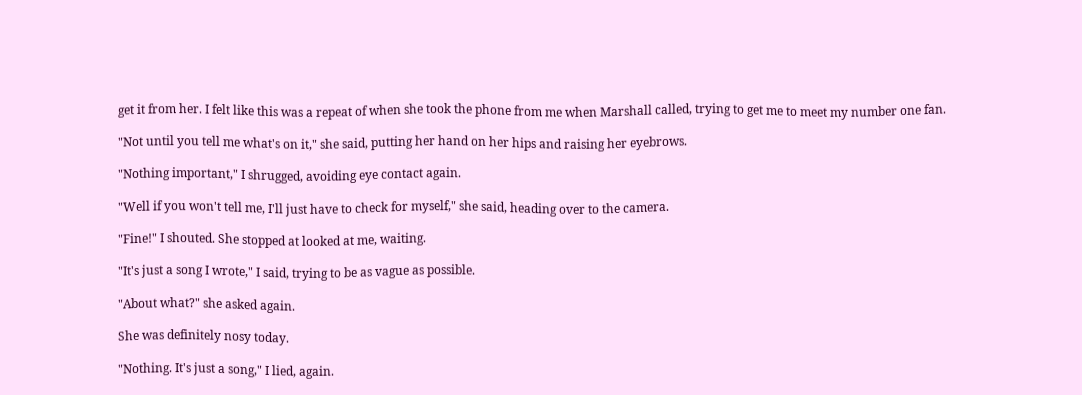get it from her. I felt like this was a repeat of when she took the phone from me when Marshall called, trying to get me to meet my number one fan.

"Not until you tell me what's on it," she said, putting her hand on her hips and raising her eyebrows.

"Nothing important," I shrugged, avoiding eye contact again.

"Well if you won't tell me, I'll just have to check for myself," she said, heading over to the camera.

"Fine!" I shouted. She stopped at looked at me, waiting.

"It's just a song I wrote," I said, trying to be as vague as possible.

"About what?" she asked again.

She was definitely nosy today.

"Nothing. It's just a song," I lied, again.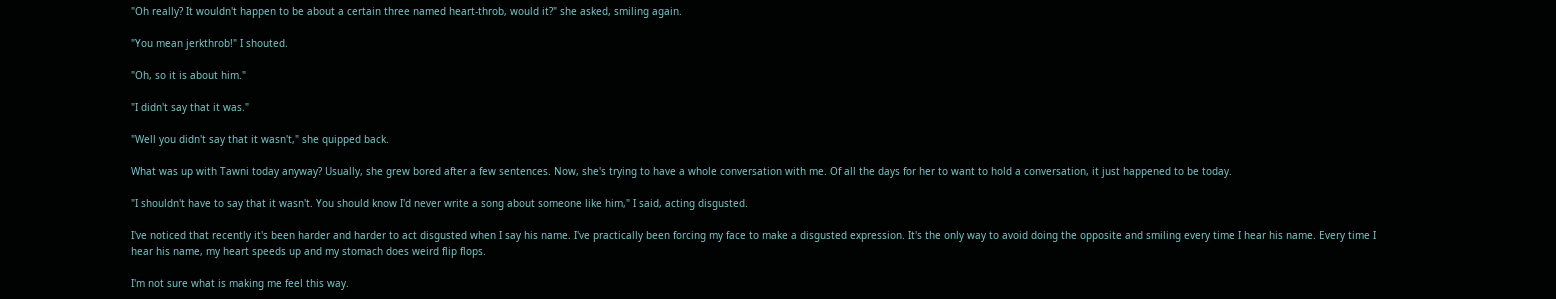"Oh really? It wouldn't happen to be about a certain three named heart-throb, would it?" she asked, smiling again.

"You mean jerkthrob!" I shouted.

"Oh, so it is about him."

"I didn't say that it was."

"Well you didn't say that it wasn't," she quipped back.

What was up with Tawni today anyway? Usually, she grew bored after a few sentences. Now, she's trying to have a whole conversation with me. Of all the days for her to want to hold a conversation, it just happened to be today.

"I shouldn't have to say that it wasn't. You should know I'd never write a song about someone like him," I said, acting disgusted.

I've noticed that recently it's been harder and harder to act disgusted when I say his name. I've practically been forcing my face to make a disgusted expression. It's the only way to avoid doing the opposite and smiling every time I hear his name. Every time I hear his name, my heart speeds up and my stomach does weird flip flops.

I'm not sure what is making me feel this way.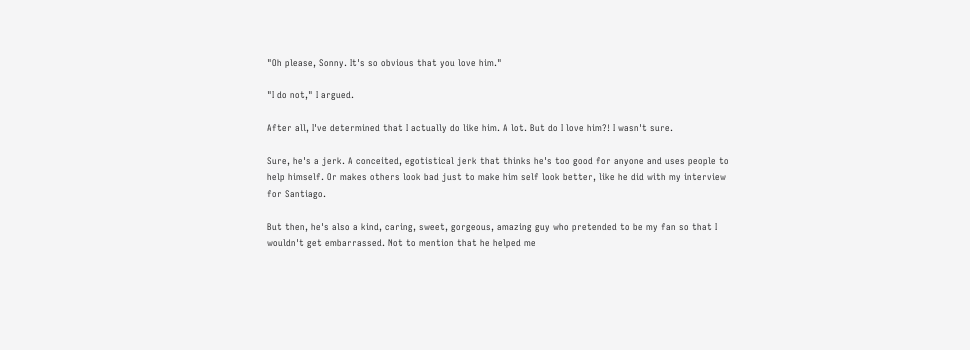"Oh please, Sonny. It's so obvious that you love him."

"I do not," I argued.

After all, I've determined that I actually do like him. A lot. But do I love him?! I wasn't sure.

Sure, he's a jerk. A conceited, egotistical jerk that thinks he's too good for anyone and uses people to help himself. Or makes others look bad just to make him self look better, like he did with my interview for Santiago.

But then, he's also a kind, caring, sweet, gorgeous, amazing guy who pretended to be my fan so that I wouldn't get embarrassed. Not to mention that he helped me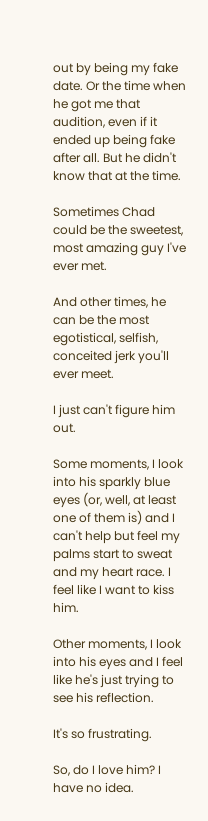out by being my fake date. Or the time when he got me that audition, even if it ended up being fake after all. But he didn't know that at the time.

Sometimes Chad could be the sweetest, most amazing guy I've ever met.

And other times, he can be the most egotistical, selfish, conceited jerk you'll ever meet.

I just can't figure him out.

Some moments, I look into his sparkly blue eyes (or, well, at least one of them is) and I can't help but feel my palms start to sweat and my heart race. I feel like I want to kiss him.

Other moments, I look into his eyes and I feel like he's just trying to see his reflection.

It's so frustrating.

So, do I love him? I have no idea.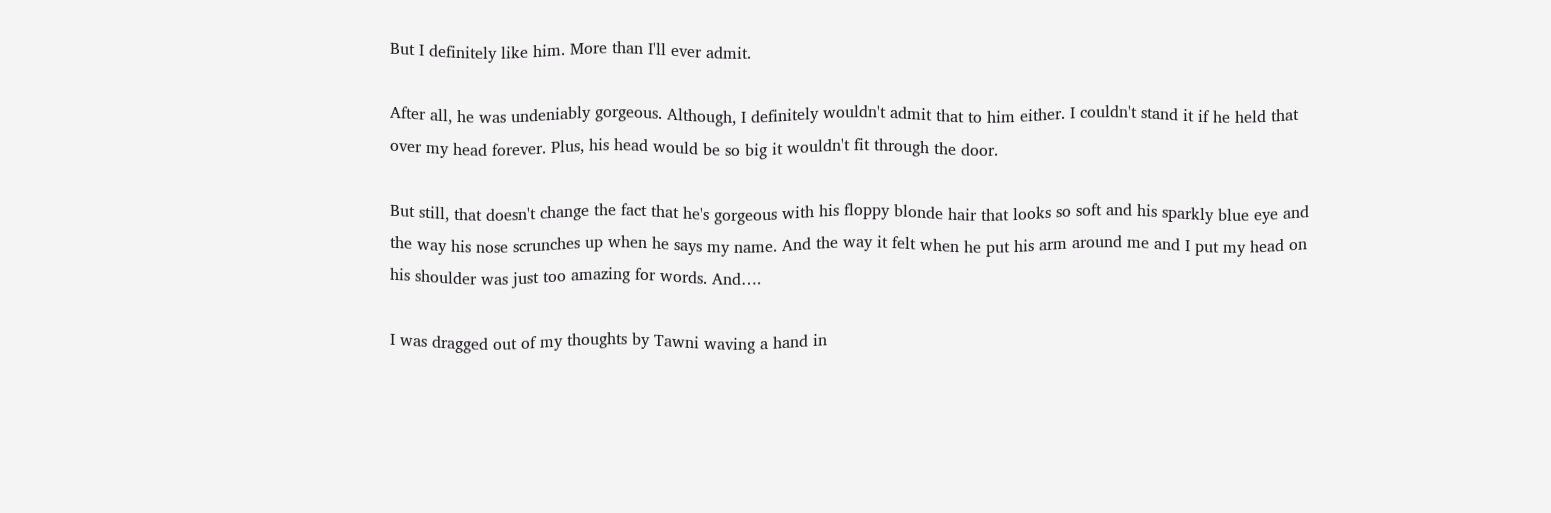But I definitely like him. More than I'll ever admit.

After all, he was undeniably gorgeous. Although, I definitely wouldn't admit that to him either. I couldn't stand it if he held that over my head forever. Plus, his head would be so big it wouldn't fit through the door.

But still, that doesn't change the fact that he's gorgeous with his floppy blonde hair that looks so soft and his sparkly blue eye and the way his nose scrunches up when he says my name. And the way it felt when he put his arm around me and I put my head on his shoulder was just too amazing for words. And….

I was dragged out of my thoughts by Tawni waving a hand in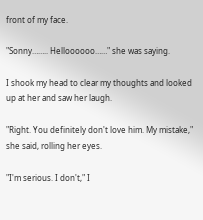front of my face.

"Sonny…….. Helloooooo……" she was saying.

I shook my head to clear my thoughts and looked up at her and saw her laugh.

"Right. You definitely don't love him. My mistake," she said, rolling her eyes.

"I'm serious. I don't," I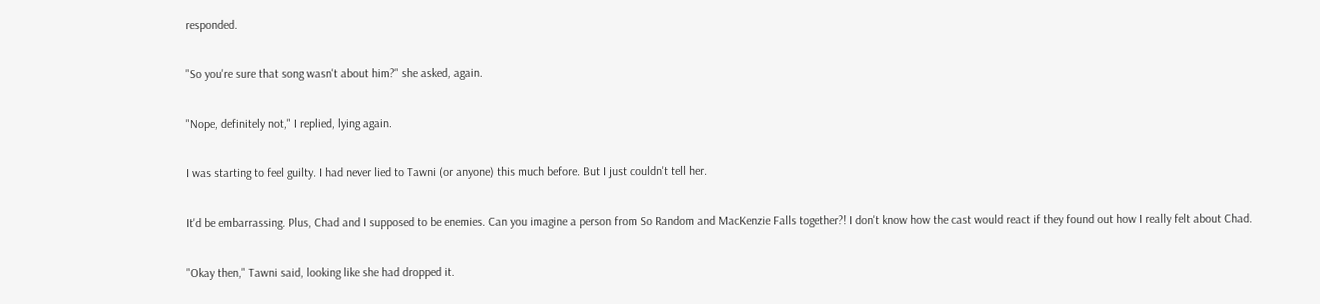responded.

"So you're sure that song wasn't about him?" she asked, again.

"Nope, definitely not," I replied, lying again.

I was starting to feel guilty. I had never lied to Tawni (or anyone) this much before. But I just couldn't tell her.

It'd be embarrassing. Plus, Chad and I supposed to be enemies. Can you imagine a person from So Random and MacKenzie Falls together?! I don't know how the cast would react if they found out how I really felt about Chad.

"Okay then," Tawni said, looking like she had dropped it.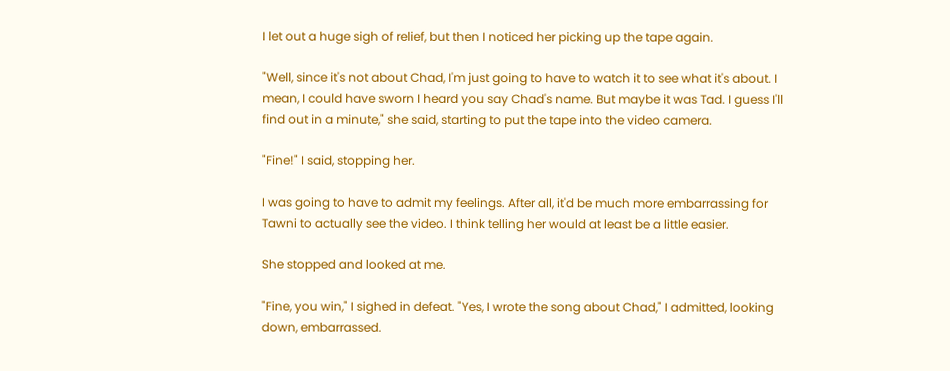I let out a huge sigh of relief, but then I noticed her picking up the tape again.

"Well, since it's not about Chad, I'm just going to have to watch it to see what it's about. I mean, I could have sworn I heard you say Chad's name. But maybe it was Tad. I guess I'll find out in a minute," she said, starting to put the tape into the video camera.

"Fine!" I said, stopping her.

I was going to have to admit my feelings. After all, it'd be much more embarrassing for Tawni to actually see the video. I think telling her would at least be a little easier.

She stopped and looked at me.

"Fine, you win," I sighed in defeat. "Yes, I wrote the song about Chad," I admitted, looking down, embarrassed.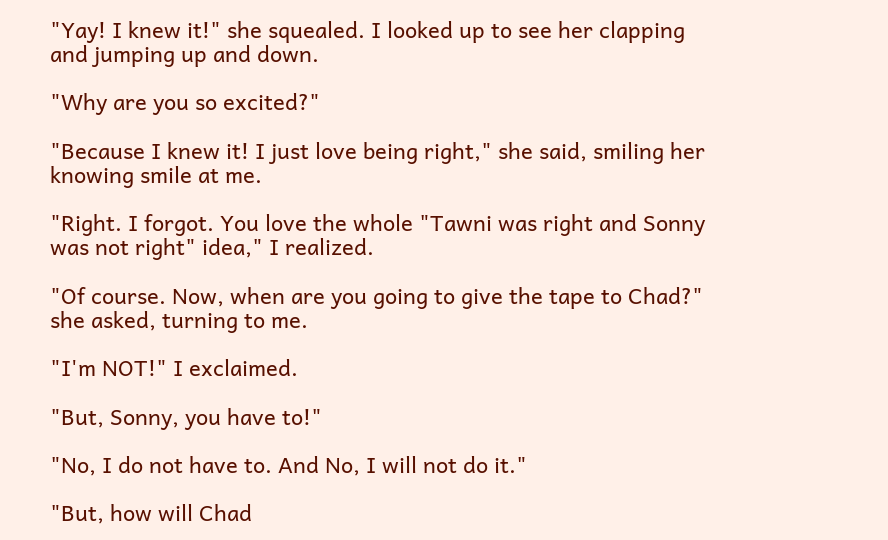"Yay! I knew it!" she squealed. I looked up to see her clapping and jumping up and down.

"Why are you so excited?"

"Because I knew it! I just love being right," she said, smiling her knowing smile at me.

"Right. I forgot. You love the whole "Tawni was right and Sonny was not right" idea," I realized.

"Of course. Now, when are you going to give the tape to Chad?" she asked, turning to me.

"I'm NOT!" I exclaimed.

"But, Sonny, you have to!"

"No, I do not have to. And No, I will not do it."

"But, how will Chad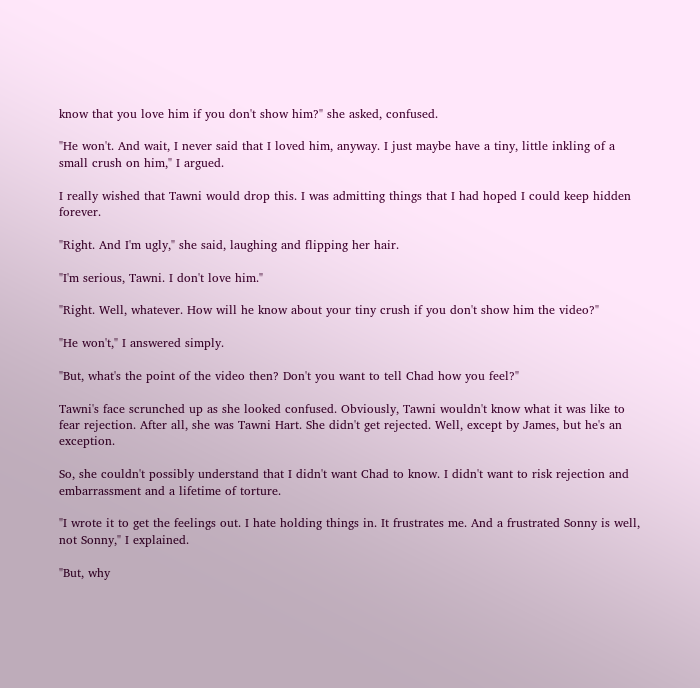know that you love him if you don't show him?" she asked, confused.

"He won't. And wait, I never said that I loved him, anyway. I just maybe have a tiny, little inkling of a small crush on him," I argued.

I really wished that Tawni would drop this. I was admitting things that I had hoped I could keep hidden forever.

"Right. And I'm ugly," she said, laughing and flipping her hair.

"I'm serious, Tawni. I don't love him."

"Right. Well, whatever. How will he know about your tiny crush if you don't show him the video?"

"He won't," I answered simply.

"But, what's the point of the video then? Don't you want to tell Chad how you feel?"

Tawni's face scrunched up as she looked confused. Obviously, Tawni wouldn't know what it was like to fear rejection. After all, she was Tawni Hart. She didn't get rejected. Well, except by James, but he's an exception.

So, she couldn't possibly understand that I didn't want Chad to know. I didn't want to risk rejection and embarrassment and a lifetime of torture.

"I wrote it to get the feelings out. I hate holding things in. It frustrates me. And a frustrated Sonny is well, not Sonny," I explained.

"But, why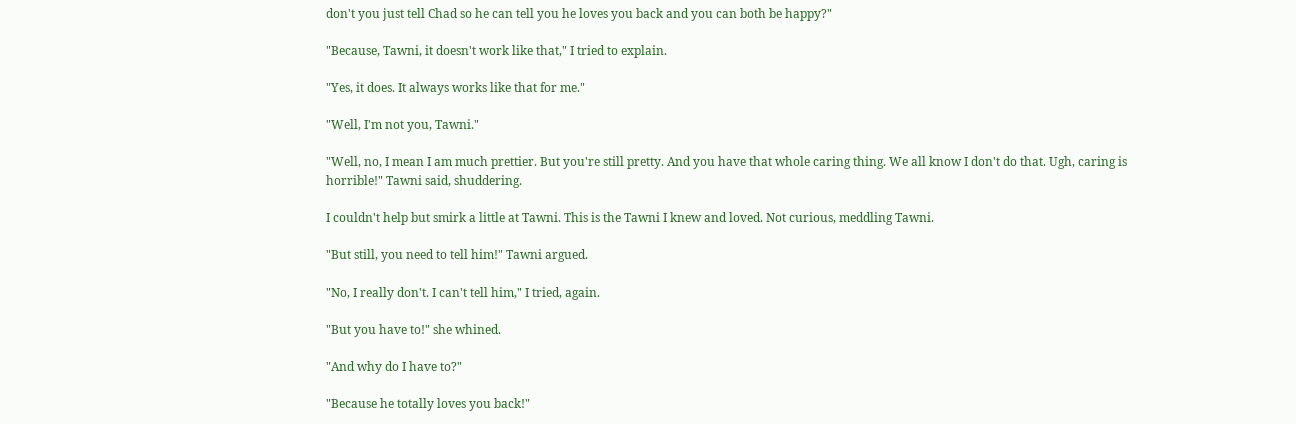don't you just tell Chad so he can tell you he loves you back and you can both be happy?"

"Because, Tawni, it doesn't work like that," I tried to explain.

"Yes, it does. It always works like that for me."

"Well, I'm not you, Tawni."

"Well, no, I mean I am much prettier. But you're still pretty. And you have that whole caring thing. We all know I don't do that. Ugh, caring is horrible!" Tawni said, shuddering.

I couldn't help but smirk a little at Tawni. This is the Tawni I knew and loved. Not curious, meddling Tawni.

"But still, you need to tell him!" Tawni argued.

"No, I really don't. I can't tell him," I tried, again.

"But you have to!" she whined.

"And why do I have to?"

"Because he totally loves you back!"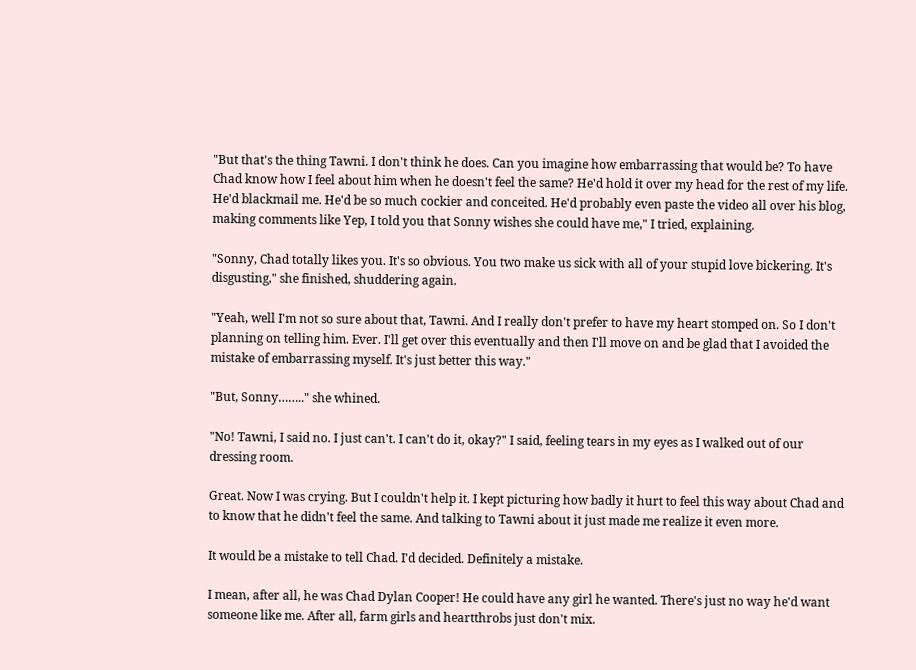"But that's the thing Tawni. I don't think he does. Can you imagine how embarrassing that would be? To have Chad know how I feel about him when he doesn't feel the same? He'd hold it over my head for the rest of my life. He'd blackmail me. He'd be so much cockier and conceited. He'd probably even paste the video all over his blog, making comments like Yep, I told you that Sonny wishes she could have me," I tried, explaining.

"Sonny, Chad totally likes you. It's so obvious. You two make us sick with all of your stupid love bickering. It's disgusting," she finished, shuddering again.

"Yeah, well I'm not so sure about that, Tawni. And I really don't prefer to have my heart stomped on. So I don't planning on telling him. Ever. I'll get over this eventually and then I'll move on and be glad that I avoided the mistake of embarrassing myself. It's just better this way."

"But, Sonny…….." she whined.

"No! Tawni, I said no. I just can't. I can't do it, okay?" I said, feeling tears in my eyes as I walked out of our dressing room.

Great. Now I was crying. But I couldn't help it. I kept picturing how badly it hurt to feel this way about Chad and to know that he didn't feel the same. And talking to Tawni about it just made me realize it even more.

It would be a mistake to tell Chad. I'd decided. Definitely a mistake.

I mean, after all, he was Chad Dylan Cooper! He could have any girl he wanted. There's just no way he'd want someone like me. After all, farm girls and heartthrobs just don't mix.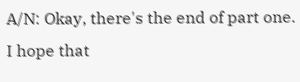A/N: Okay, there's the end of part one. I hope that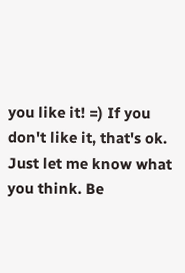you like it! =) If you don't like it, that's ok. Just let me know what you think. Be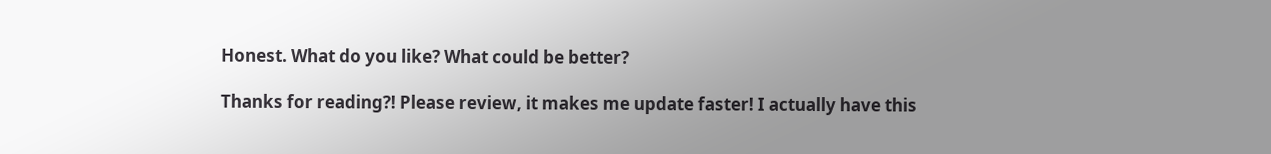Honest. What do you like? What could be better?

Thanks for reading?! Please review, it makes me update faster! I actually have this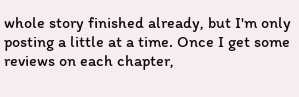whole story finished already, but I'm only posting a little at a time. Once I get some reviews on each chapter,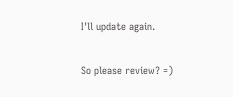I'll update again.

So please review? =)